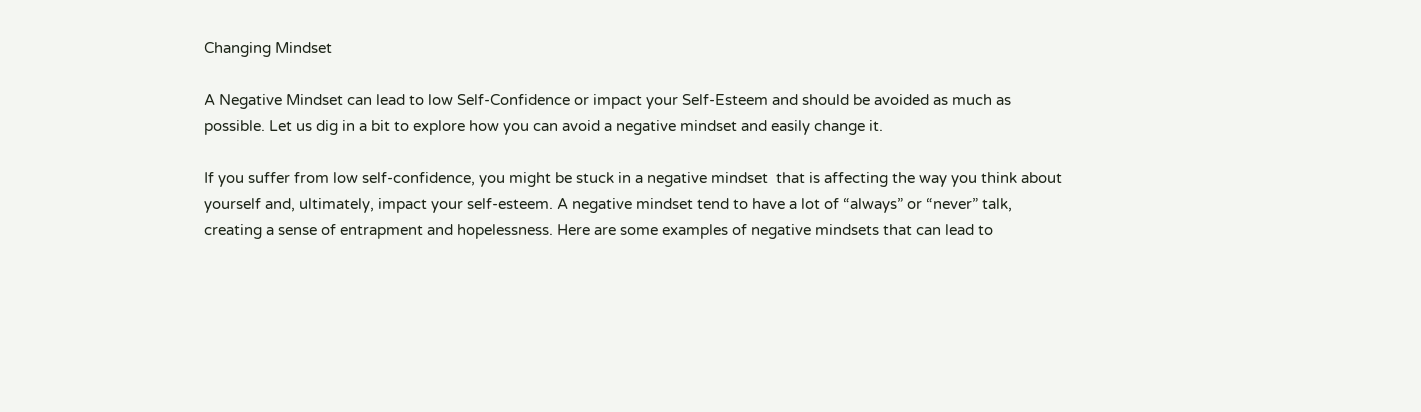Changing Mindset

A Negative Mindset can lead to low Self-Confidence or impact your Self-Esteem and should be avoided as much as possible. Let us dig in a bit to explore how you can avoid a negative mindset and easily change it.

If you suffer from low self-confidence, you might be stuck in a negative mindset  that is affecting the way you think about yourself and, ultimately, impact your self-esteem. A negative mindset tend to have a lot of “always” or “never” talk, creating a sense of entrapment and hopelessness. Here are some examples of negative mindsets that can lead to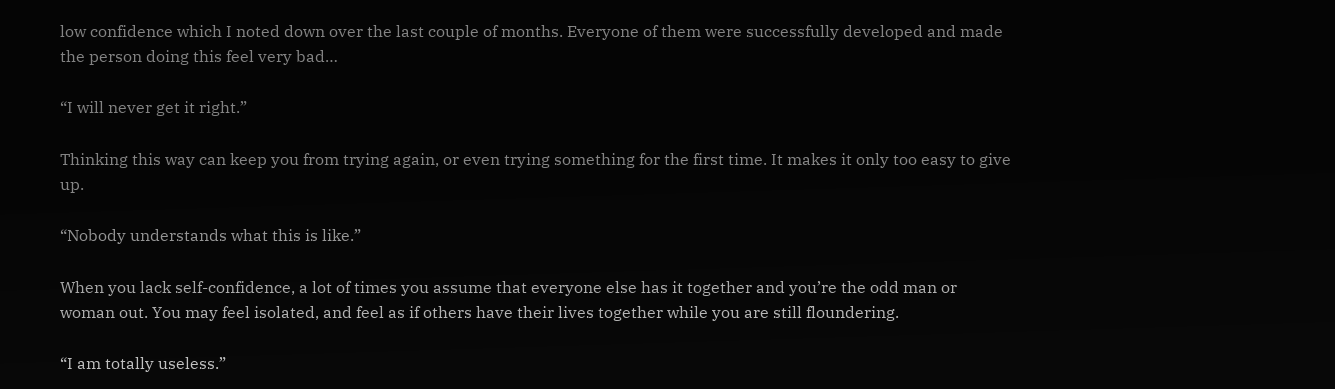low confidence which I noted down over the last couple of months. Everyone of them were successfully developed and made the person doing this feel very bad…

“I will never get it right.”

Thinking this way can keep you from trying again, or even trying something for the first time. It makes it only too easy to give up.

“Nobody understands what this is like.”

When you lack self-confidence, a lot of times you assume that everyone else has it together and you’re the odd man or woman out. You may feel isolated, and feel as if others have their lives together while you are still floundering.

“I am totally useless.”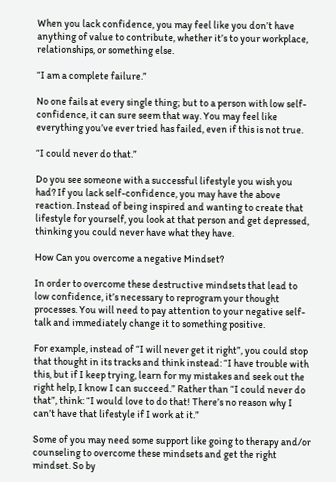When you lack confidence, you may feel like you don’t have anything of value to contribute, whether it’s to your workplace, relationships, or something else.

“I am a complete failure.”

No one fails at every single thing; but to a person with low self-confidence, it can sure seem that way. You may feel like everything you’ve ever tried has failed, even if this is not true.

“I could never do that.”

Do you see someone with a successful lifestyle you wish you had? If you lack self-confidence, you may have the above reaction. Instead of being inspired and wanting to create that lifestyle for yourself, you look at that person and get depressed, thinking you could never have what they have.

How Can you overcome a negative Mindset?

In order to overcome these destructive mindsets that lead to low confidence, it’s necessary to reprogram your thought processes. You will need to pay attention to your negative self-talk and immediately change it to something positive.

For example, instead of “I will never get it right”, you could stop that thought in its tracks and think instead: “I have trouble with this, but if I keep trying, learn for my mistakes and seek out the right help, I know I can succeed.” Rather than “I could never do that”, think: “I would love to do that! There’s no reason why I can’t have that lifestyle if I work at it.”

Some of you may need some support like going to therapy and/or counseling to overcome these mindsets and get the right mindset. So by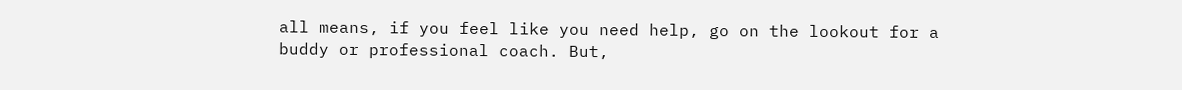all means, if you feel like you need help, go on the lookout for a buddy or professional coach. But,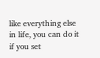like everything else in life, you can do it if you set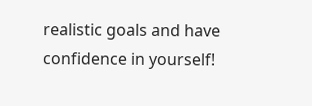realistic goals and have confidence in yourself!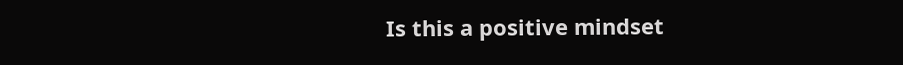Is this a positive mindset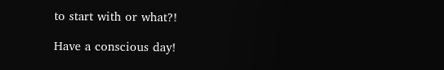to start with or what?!

Have a conscious day!